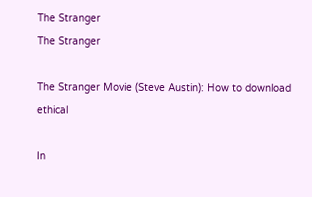The Stranger
The Stranger

The Stranger Movie (Steve Austin): How to download ethical

In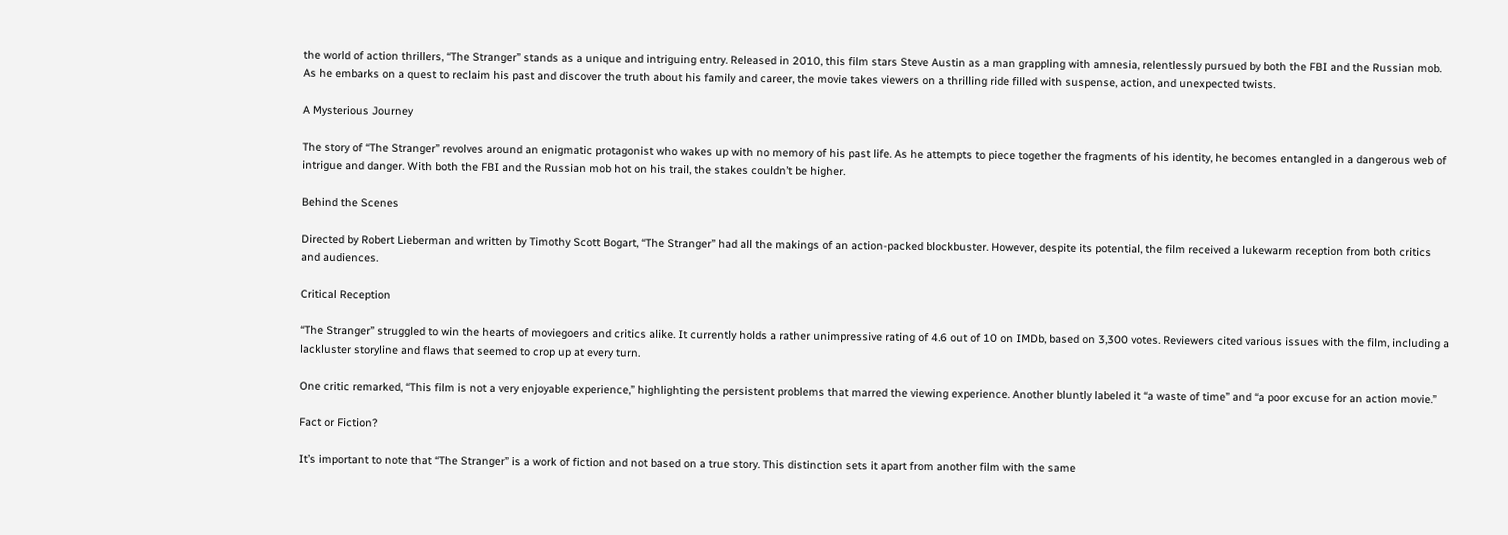the world of action thrillers, “The Stranger” stands as a unique and intriguing entry. Released in 2010, this film stars Steve Austin as a man grappling with amnesia, relentlessly pursued by both the FBI and the Russian mob. As he embarks on a quest to reclaim his past and discover the truth about his family and career, the movie takes viewers on a thrilling ride filled with suspense, action, and unexpected twists.

A Mysterious Journey

The story of “The Stranger” revolves around an enigmatic protagonist who wakes up with no memory of his past life. As he attempts to piece together the fragments of his identity, he becomes entangled in a dangerous web of intrigue and danger. With both the FBI and the Russian mob hot on his trail, the stakes couldn’t be higher.

Behind the Scenes

Directed by Robert Lieberman and written by Timothy Scott Bogart, “The Stranger” had all the makings of an action-packed blockbuster. However, despite its potential, the film received a lukewarm reception from both critics and audiences.

Critical Reception

“The Stranger” struggled to win the hearts of moviegoers and critics alike. It currently holds a rather unimpressive rating of 4.6 out of 10 on IMDb, based on 3,300 votes. Reviewers cited various issues with the film, including a lackluster storyline and flaws that seemed to crop up at every turn.

One critic remarked, “This film is not a very enjoyable experience,” highlighting the persistent problems that marred the viewing experience. Another bluntly labeled it “a waste of time” and “a poor excuse for an action movie.”

Fact or Fiction?

It’s important to note that “The Stranger” is a work of fiction and not based on a true story. This distinction sets it apart from another film with the same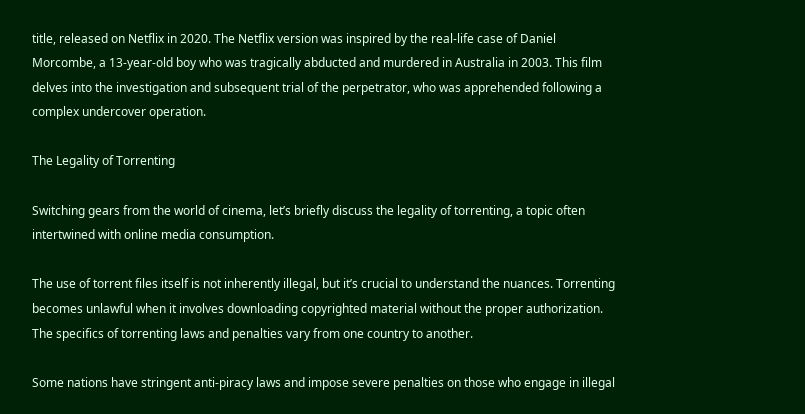title, released on Netflix in 2020. The Netflix version was inspired by the real-life case of Daniel Morcombe, a 13-year-old boy who was tragically abducted and murdered in Australia in 2003. This film delves into the investigation and subsequent trial of the perpetrator, who was apprehended following a complex undercover operation.

The Legality of Torrenting

Switching gears from the world of cinema, let’s briefly discuss the legality of torrenting, a topic often intertwined with online media consumption.

The use of torrent files itself is not inherently illegal, but it’s crucial to understand the nuances. Torrenting becomes unlawful when it involves downloading copyrighted material without the proper authorization. The specifics of torrenting laws and penalties vary from one country to another.

Some nations have stringent anti-piracy laws and impose severe penalties on those who engage in illegal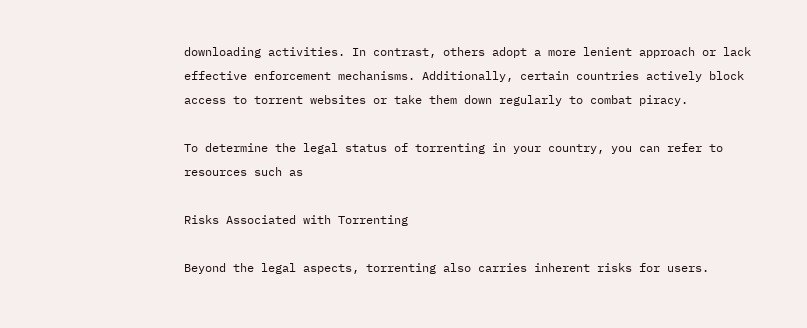downloading activities. In contrast, others adopt a more lenient approach or lack effective enforcement mechanisms. Additionally, certain countries actively block access to torrent websites or take them down regularly to combat piracy.

To determine the legal status of torrenting in your country, you can refer to resources such as

Risks Associated with Torrenting

Beyond the legal aspects, torrenting also carries inherent risks for users.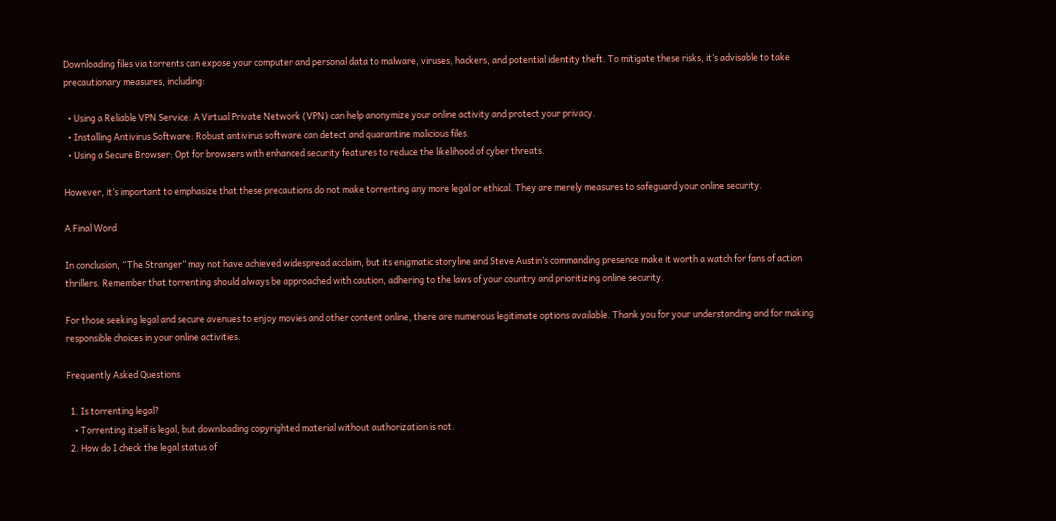Downloading files via torrents can expose your computer and personal data to malware, viruses, hackers, and potential identity theft. To mitigate these risks, it’s advisable to take precautionary measures, including:

  • Using a Reliable VPN Service: A Virtual Private Network (VPN) can help anonymize your online activity and protect your privacy.
  • Installing Antivirus Software: Robust antivirus software can detect and quarantine malicious files.
  • Using a Secure Browser: Opt for browsers with enhanced security features to reduce the likelihood of cyber threats.

However, it’s important to emphasize that these precautions do not make torrenting any more legal or ethical. They are merely measures to safeguard your online security.

A Final Word

In conclusion, “The Stranger” may not have achieved widespread acclaim, but its enigmatic storyline and Steve Austin’s commanding presence make it worth a watch for fans of action thrillers. Remember that torrenting should always be approached with caution, adhering to the laws of your country and prioritizing online security.

For those seeking legal and secure avenues to enjoy movies and other content online, there are numerous legitimate options available. Thank you for your understanding and for making responsible choices in your online activities.

Frequently Asked Questions

  1. Is torrenting legal?
    • Torrenting itself is legal, but downloading copyrighted material without authorization is not.
  2. How do I check the legal status of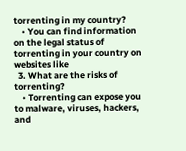torrenting in my country?
    • You can find information on the legal status of torrenting in your country on websites like
  3. What are the risks of torrenting?
    • Torrenting can expose you to malware, viruses, hackers, and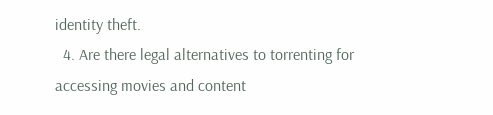identity theft.
  4. Are there legal alternatives to torrenting for accessing movies and content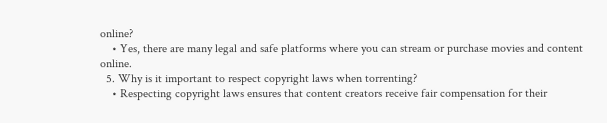online?
    • Yes, there are many legal and safe platforms where you can stream or purchase movies and content online.
  5. Why is it important to respect copyright laws when torrenting?
    • Respecting copyright laws ensures that content creators receive fair compensation for their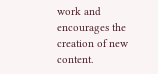work and encourages the creation of new content.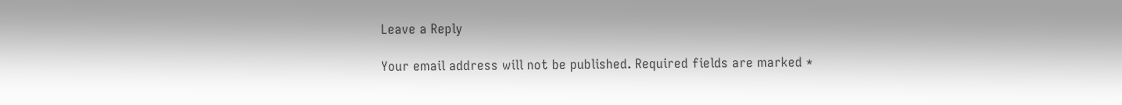Leave a Reply

Your email address will not be published. Required fields are marked *